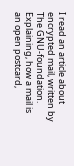I read an article about encrypted mail, written by The GNU-foundation. Explaining, how a mail is an open postcard,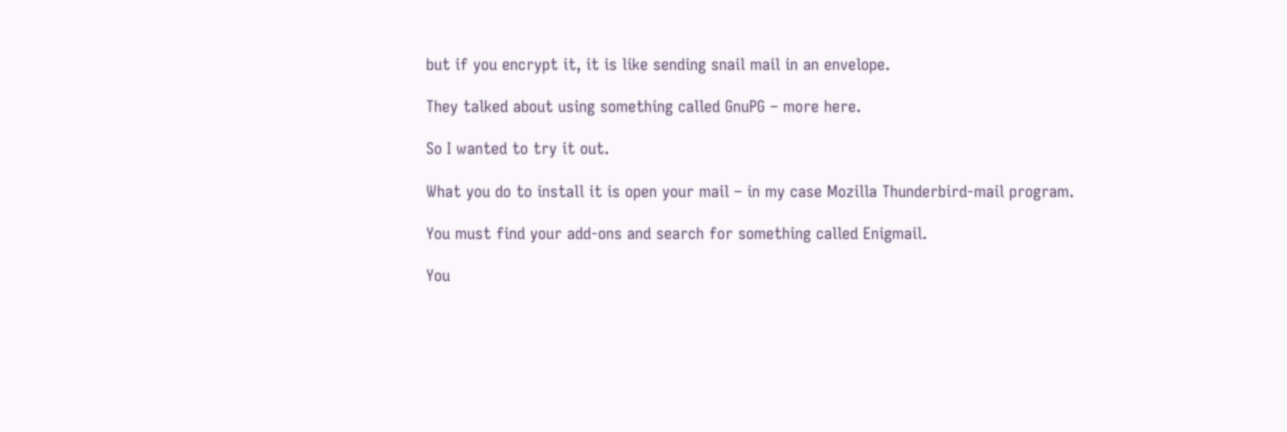but if you encrypt it, it is like sending snail mail in an envelope.

They talked about using something called GnuPG – more here.

So I wanted to try it out.

What you do to install it is open your mail – in my case Mozilla Thunderbird-mail program.

You must find your add-ons and search for something called Enigmail.

You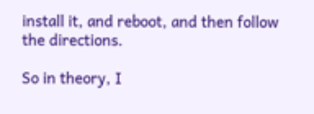install it, and reboot, and then follow the directions.

So in theory, I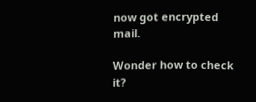now got encrypted mail.

Wonder how to check it?